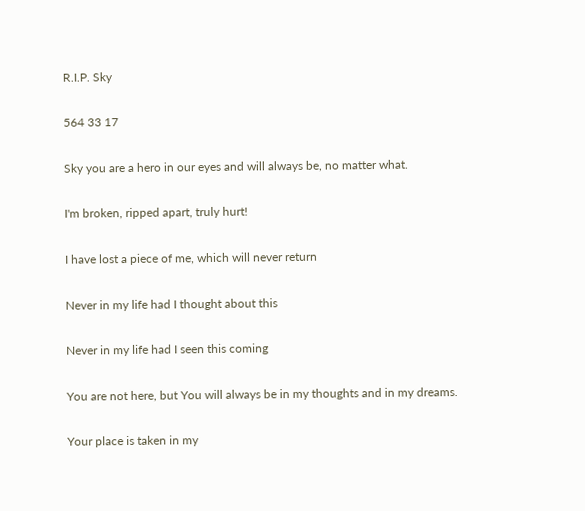R.I.P. Sky

564 33 17

Sky you are a hero in our eyes and will always be, no matter what.

I'm broken, ripped apart, truly hurt!

I have lost a piece of me, which will never return

Never in my life had I thought about this

Never in my life had I seen this coming

You are not here, but You will always be in my thoughts and in my dreams.

Your place is taken in my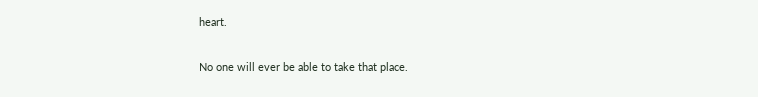heart.

No one will ever be able to take that place.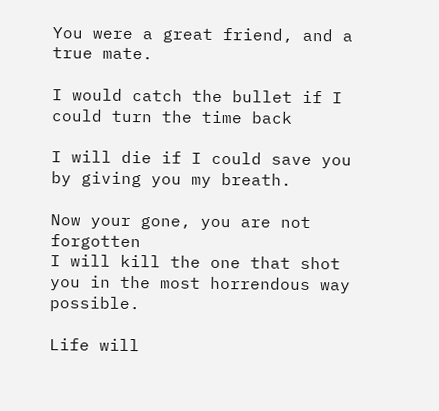You were a great friend, and a true mate.

I would catch the bullet if I could turn the time back

I will die if I could save you by giving you my breath.

Now your gone, you are not forgotten                                                                                                              I will kill the one that shot you in the most horrendous way possible.

Life will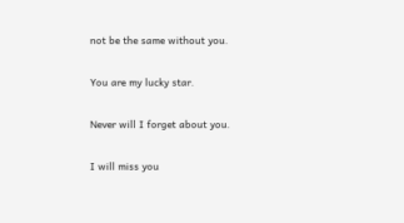not be the same without you.

You are my lucky star.

Never will I forget about you.

I will miss you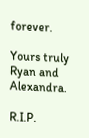forever.

Yours truly Ryan and Alexandra.

R.I.P.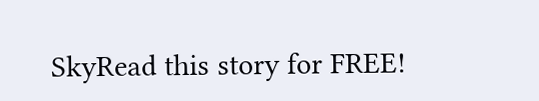SkyRead this story for FREE!